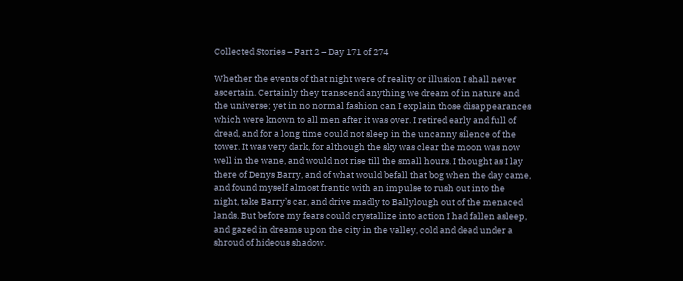Collected Stories – Part 2 – Day 171 of 274

Whether the events of that night were of reality or illusion I shall never ascertain. Certainly they transcend anything we dream of in nature and the universe; yet in no normal fashion can I explain those disappearances which were known to all men after it was over. I retired early and full of dread, and for a long time could not sleep in the uncanny silence of the tower. It was very dark, for although the sky was clear the moon was now well in the wane, and would not rise till the small hours. I thought as I lay there of Denys Barry, and of what would befall that bog when the day came, and found myself almost frantic with an impulse to rush out into the night, take Barry’s car, and drive madly to Ballylough out of the menaced lands. But before my fears could crystallize into action I had fallen asleep, and gazed in dreams upon the city in the valley, cold and dead under a shroud of hideous shadow.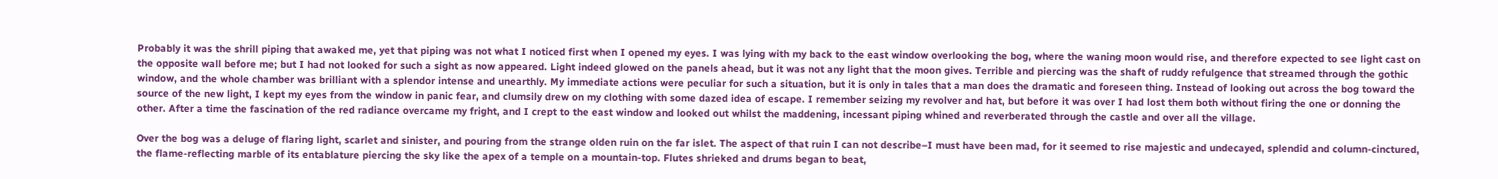Probably it was the shrill piping that awaked me, yet that piping was not what I noticed first when I opened my eyes. I was lying with my back to the east window overlooking the bog, where the waning moon would rise, and therefore expected to see light cast on the opposite wall before me; but I had not looked for such a sight as now appeared. Light indeed glowed on the panels ahead, but it was not any light that the moon gives. Terrible and piercing was the shaft of ruddy refulgence that streamed through the gothic window, and the whole chamber was brilliant with a splendor intense and unearthly. My immediate actions were peculiar for such a situation, but it is only in tales that a man does the dramatic and foreseen thing. Instead of looking out across the bog toward the source of the new light, I kept my eyes from the window in panic fear, and clumsily drew on my clothing with some dazed idea of escape. I remember seizing my revolver and hat, but before it was over I had lost them both without firing the one or donning the other. After a time the fascination of the red radiance overcame my fright, and I crept to the east window and looked out whilst the maddening, incessant piping whined and reverberated through the castle and over all the village.

Over the bog was a deluge of flaring light, scarlet and sinister, and pouring from the strange olden ruin on the far islet. The aspect of that ruin I can not describe–I must have been mad, for it seemed to rise majestic and undecayed, splendid and column-cinctured, the flame-reflecting marble of its entablature piercing the sky like the apex of a temple on a mountain-top. Flutes shrieked and drums began to beat,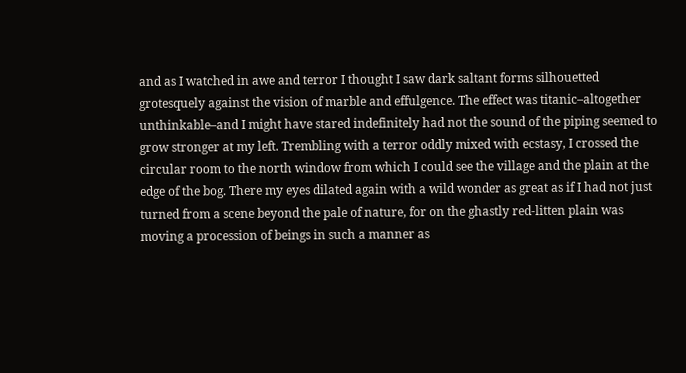and as I watched in awe and terror I thought I saw dark saltant forms silhouetted grotesquely against the vision of marble and effulgence. The effect was titanic–altogether unthinkable–and I might have stared indefinitely had not the sound of the piping seemed to grow stronger at my left. Trembling with a terror oddly mixed with ecstasy, I crossed the circular room to the north window from which I could see the village and the plain at the edge of the bog. There my eyes dilated again with a wild wonder as great as if I had not just turned from a scene beyond the pale of nature, for on the ghastly red-litten plain was moving a procession of beings in such a manner as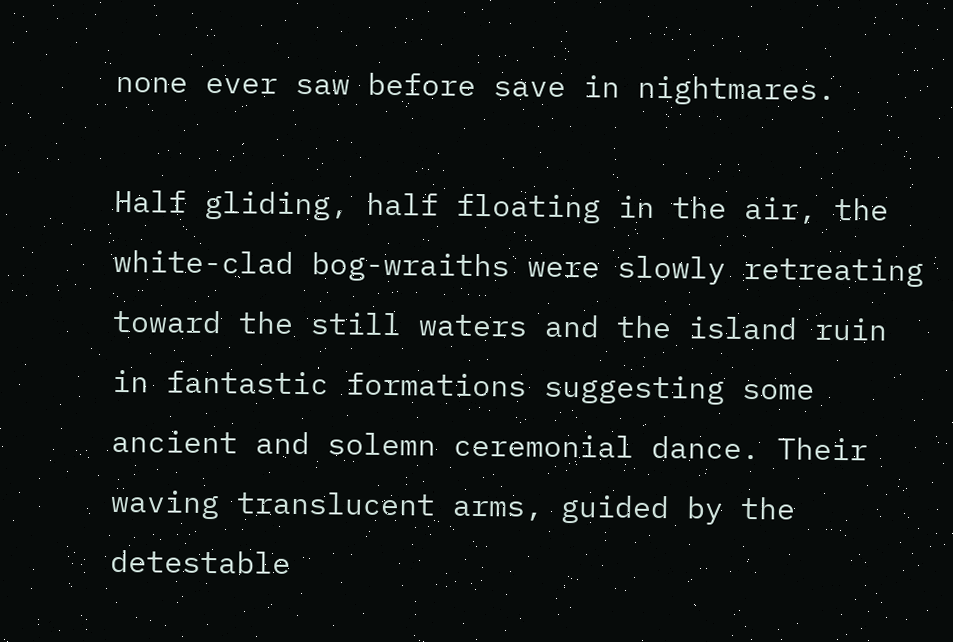none ever saw before save in nightmares.

Half gliding, half floating in the air, the white-clad bog-wraiths were slowly retreating toward the still waters and the island ruin in fantastic formations suggesting some ancient and solemn ceremonial dance. Their waving translucent arms, guided by the detestable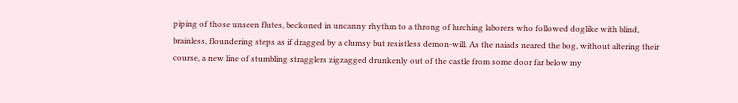piping of those unseen flutes, beckoned in uncanny rhythm to a throng of lurching laborers who followed doglike with blind, brainless, floundering steps as if dragged by a clumsy but resistless demon-will. As the naiads neared the bog, without altering their course, a new line of stumbling stragglers zigzagged drunkenly out of the castle from some door far below my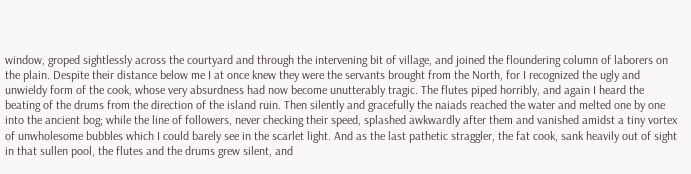window, groped sightlessly across the courtyard and through the intervening bit of village, and joined the floundering column of laborers on the plain. Despite their distance below me I at once knew they were the servants brought from the North, for I recognized the ugly and unwieldy form of the cook, whose very absurdness had now become unutterably tragic. The flutes piped horribly, and again I heard the beating of the drums from the direction of the island ruin. Then silently and gracefully the naiads reached the water and melted one by one into the ancient bog; while the line of followers, never checking their speed, splashed awkwardly after them and vanished amidst a tiny vortex of unwholesome bubbles which I could barely see in the scarlet light. And as the last pathetic straggler, the fat cook, sank heavily out of sight in that sullen pool, the flutes and the drums grew silent, and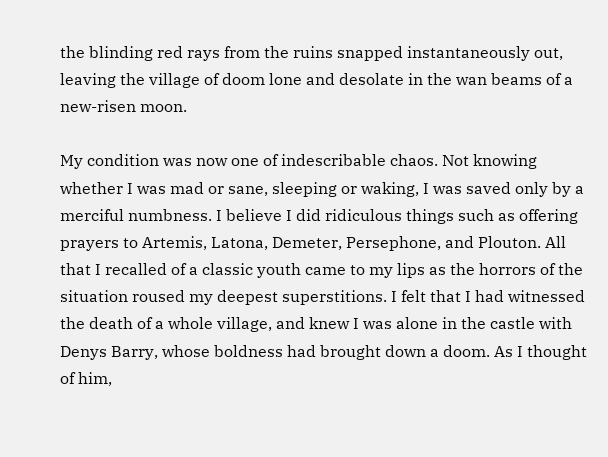the blinding red rays from the ruins snapped instantaneously out, leaving the village of doom lone and desolate in the wan beams of a new-risen moon.

My condition was now one of indescribable chaos. Not knowing whether I was mad or sane, sleeping or waking, I was saved only by a merciful numbness. I believe I did ridiculous things such as offering prayers to Artemis, Latona, Demeter, Persephone, and Plouton. All that I recalled of a classic youth came to my lips as the horrors of the situation roused my deepest superstitions. I felt that I had witnessed the death of a whole village, and knew I was alone in the castle with Denys Barry, whose boldness had brought down a doom. As I thought of him,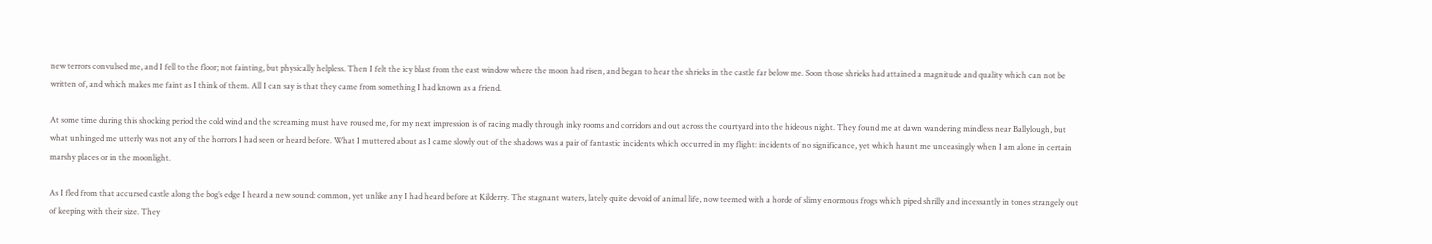new terrors convulsed me, and I fell to the floor; not fainting, but physically helpless. Then I felt the icy blast from the east window where the moon had risen, and began to hear the shrieks in the castle far below me. Soon those shrieks had attained a magnitude and quality which can not be written of, and which makes me faint as I think of them. All I can say is that they came from something I had known as a friend.

At some time during this shocking period the cold wind and the screaming must have roused me, for my next impression is of racing madly through inky rooms and corridors and out across the courtyard into the hideous night. They found me at dawn wandering mindless near Ballylough, but what unhinged me utterly was not any of the horrors I had seen or heard before. What I muttered about as I came slowly out of the shadows was a pair of fantastic incidents which occurred in my flight: incidents of no significance, yet which haunt me unceasingly when I am alone in certain marshy places or in the moonlight.

As I fled from that accursed castle along the bog’s edge I heard a new sound: common, yet unlike any I had heard before at Kilderry. The stagnant waters, lately quite devoid of animal life, now teemed with a horde of slimy enormous frogs which piped shrilly and incessantly in tones strangely out of keeping with their size. They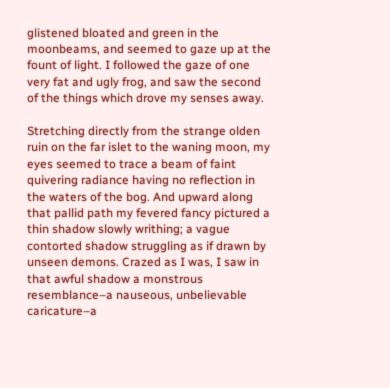glistened bloated and green in the moonbeams, and seemed to gaze up at the fount of light. I followed the gaze of one very fat and ugly frog, and saw the second of the things which drove my senses away.

Stretching directly from the strange olden ruin on the far islet to the waning moon, my eyes seemed to trace a beam of faint quivering radiance having no reflection in the waters of the bog. And upward along that pallid path my fevered fancy pictured a thin shadow slowly writhing; a vague contorted shadow struggling as if drawn by unseen demons. Crazed as I was, I saw in that awful shadow a monstrous resemblance–a nauseous, unbelievable caricature–a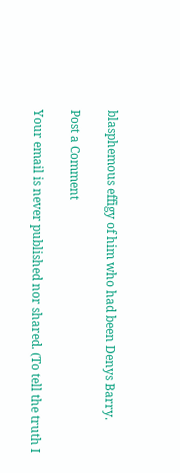blasphemous effigy of him who had been Denys Barry.

Post a Comment

Your email is never published nor shared. (To tell the truth I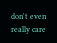don't even really care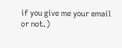if you give me your email or not.)